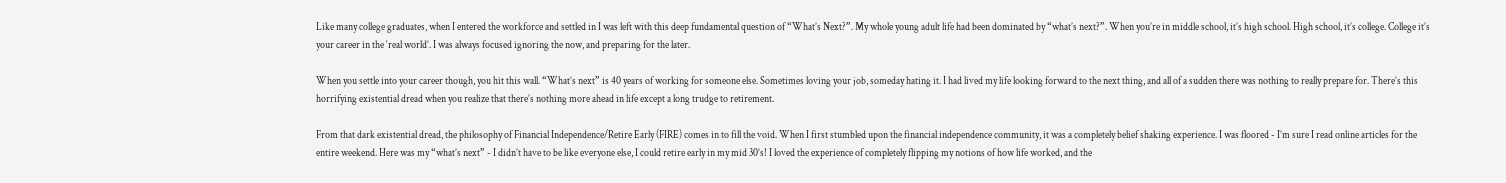Like many college graduates, when I entered the workforce and settled in I was left with this deep fundamental question of “What’s Next?”. My whole young adult life had been dominated by “what’s next?”. When you’re in middle school, it’s high school. High school, it’s college. College it’s your career in the ‘real world’. I was always focused ignoring the now, and preparing for the later.

When you settle into your career though, you hit this wall. “What’s next” is 40 years of working for someone else. Sometimes loving your job, someday hating it. I had lived my life looking forward to the next thing, and all of a sudden there was nothing to really prepare for. There’s this horrifying existential dread when you realize that there’s nothing more ahead in life except a long trudge to retirement.

From that dark existential dread, the philosophy of Financial Independence/Retire Early (FIRE) comes in to fill the void. When I first stumbled upon the financial independence community, it was a completely belief shaking experience. I was floored - I’m sure I read online articles for the entire weekend. Here was my “what’s next” - I didn’t have to be like everyone else, I could retire early in my mid 30’s! I loved the experience of completely flipping my notions of how life worked, and the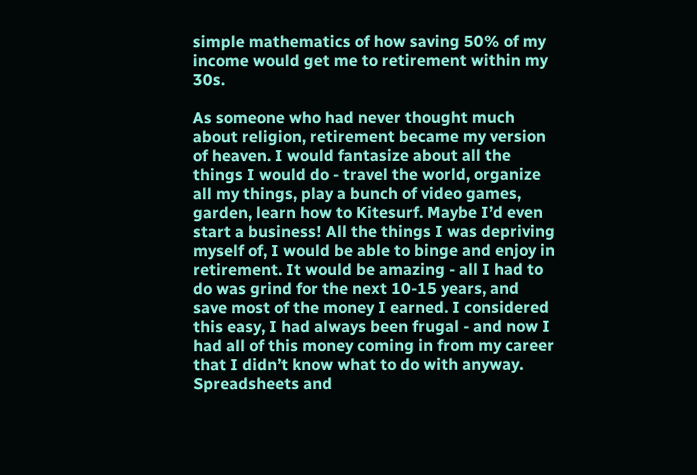simple mathematics of how saving 50% of my income would get me to retirement within my 30s.

As someone who had never thought much about religion, retirement became my version of heaven. I would fantasize about all the things I would do - travel the world, organize all my things, play a bunch of video games, garden, learn how to Kitesurf. Maybe I’d even start a business! All the things I was depriving myself of, I would be able to binge and enjoy in retirement. It would be amazing - all I had to do was grind for the next 10-15 years, and save most of the money I earned. I considered this easy, I had always been frugal - and now I had all of this money coming in from my career that I didn’t know what to do with anyway. Spreadsheets and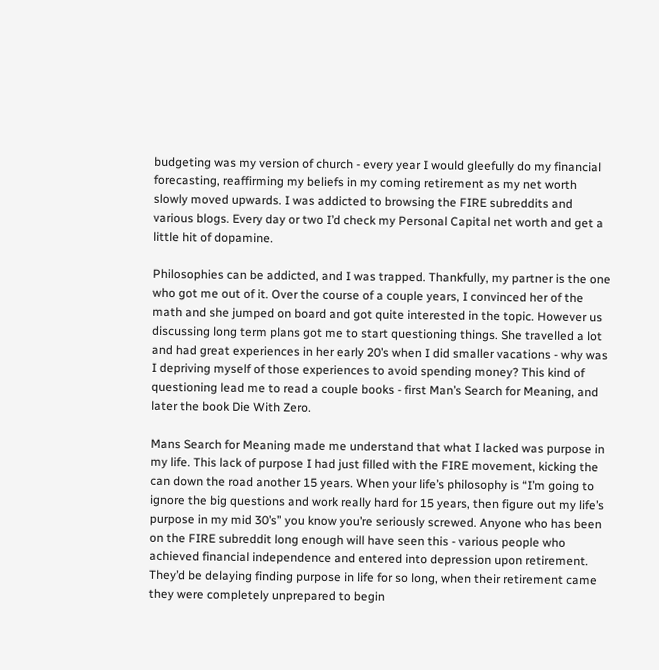budgeting was my version of church - every year I would gleefully do my financial forecasting, reaffirming my beliefs in my coming retirement as my net worth slowly moved upwards. I was addicted to browsing the FIRE subreddits and various blogs. Every day or two I’d check my Personal Capital net worth and get a little hit of dopamine.

Philosophies can be addicted, and I was trapped. Thankfully, my partner is the one who got me out of it. Over the course of a couple years, I convinced her of the math and she jumped on board and got quite interested in the topic. However us discussing long term plans got me to start questioning things. She travelled a lot and had great experiences in her early 20’s when I did smaller vacations - why was I depriving myself of those experiences to avoid spending money? This kind of questioning lead me to read a couple books - first Man’s Search for Meaning, and later the book Die With Zero.

Mans Search for Meaning made me understand that what I lacked was purpose in my life. This lack of purpose I had just filled with the FIRE movement, kicking the can down the road another 15 years. When your life’s philosophy is “I’m going to ignore the big questions and work really hard for 15 years, then figure out my life’s purpose in my mid 30’s” you know you’re seriously screwed. Anyone who has been on the FIRE subreddit long enough will have seen this - various people who achieved financial independence and entered into depression upon retirement. They’d be delaying finding purpose in life for so long, when their retirement came they were completely unprepared to begin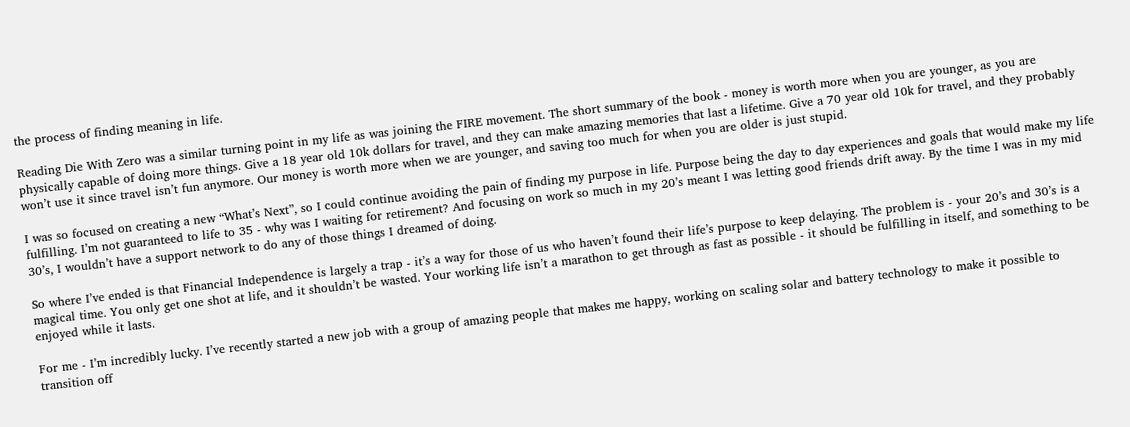the process of finding meaning in life.

Reading Die With Zero was a similar turning point in my life as was joining the FIRE movement. The short summary of the book - money is worth more when you are younger, as you are physically capable of doing more things. Give a 18 year old 10k dollars for travel, and they can make amazing memories that last a lifetime. Give a 70 year old 10k for travel, and they probably won’t use it since travel isn’t fun anymore. Our money is worth more when we are younger, and saving too much for when you are older is just stupid.

I was so focused on creating a new “What’s Next”, so I could continue avoiding the pain of finding my purpose in life. Purpose being the day to day experiences and goals that would make my life fulfilling. I’m not guaranteed to life to 35 - why was I waiting for retirement? And focusing on work so much in my 20’s meant I was letting good friends drift away. By the time I was in my mid 30’s, I wouldn’t have a support network to do any of those things I dreamed of doing.

So where I’ve ended is that Financial Independence is largely a trap - it’s a way for those of us who haven’t found their life’s purpose to keep delaying. The problem is - your 20’s and 30’s is a magical time. You only get one shot at life, and it shouldn’t be wasted. Your working life isn’t a marathon to get through as fast as possible - it should be fulfilling in itself, and something to be enjoyed while it lasts.

For me - I’m incredibly lucky. I’ve recently started a new job with a group of amazing people that makes me happy, working on scaling solar and battery technology to make it possible to transition off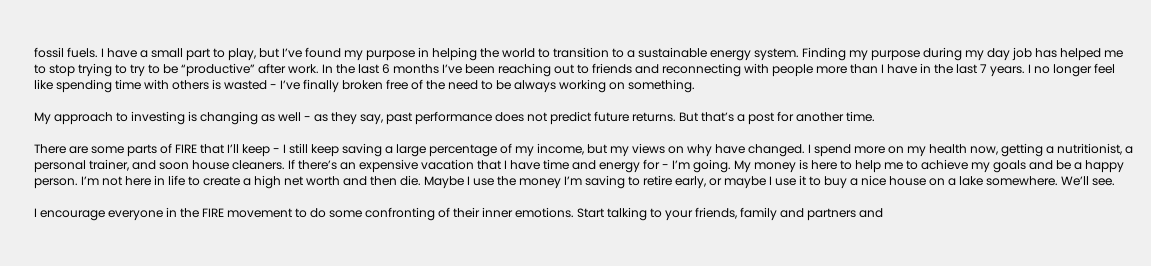fossil fuels. I have a small part to play, but I’ve found my purpose in helping the world to transition to a sustainable energy system. Finding my purpose during my day job has helped me to stop trying to try to be “productive” after work. In the last 6 months I’ve been reaching out to friends and reconnecting with people more than I have in the last 7 years. I no longer feel like spending time with others is wasted - I’ve finally broken free of the need to be always working on something.

My approach to investing is changing as well - as they say, past performance does not predict future returns. But that’s a post for another time.

There are some parts of FIRE that I’ll keep - I still keep saving a large percentage of my income, but my views on why have changed. I spend more on my health now, getting a nutritionist, a personal trainer, and soon house cleaners. If there’s an expensive vacation that I have time and energy for - I’m going. My money is here to help me to achieve my goals and be a happy person. I’m not here in life to create a high net worth and then die. Maybe I use the money I’m saving to retire early, or maybe I use it to buy a nice house on a lake somewhere. We’ll see.

I encourage everyone in the FIRE movement to do some confronting of their inner emotions. Start talking to your friends, family and partners and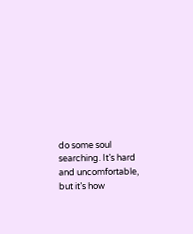do some soul searching. It’s hard and uncomfortable, but it’s how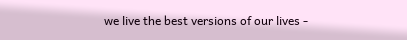we live the best versions of our lives -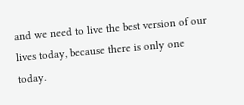and we need to live the best version of our lives today, because there is only one today.